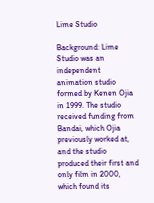Lime Studio

Background: Lime Studio was an independent animation studio formed by Kenen Ojia in 1999. The studio received funding from Bandai, which Ojia previously worked at, and the studio produced their first and only film in 2000, which found its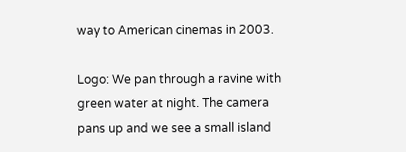way to American cinemas in 2003.

Logo: We pan through a ravine with green water at night. The camera pans up and we see a small island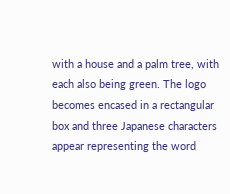with a house and a palm tree, with each also being green. The logo becomes encased in a rectangular box and three Japanese characters appear representing the word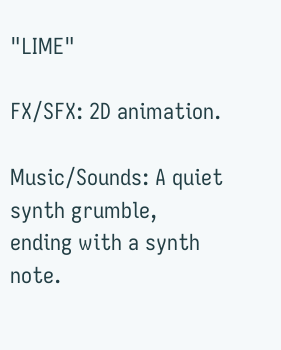"LIME"

FX/SFX: 2D animation.

Music/Sounds: A quiet synth grumble, ending with a synth note.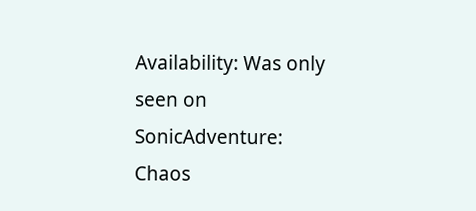Availability: Was only seen on SonicAdventure: Chaos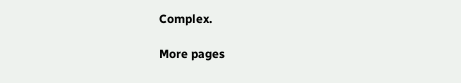Complex.

More pages